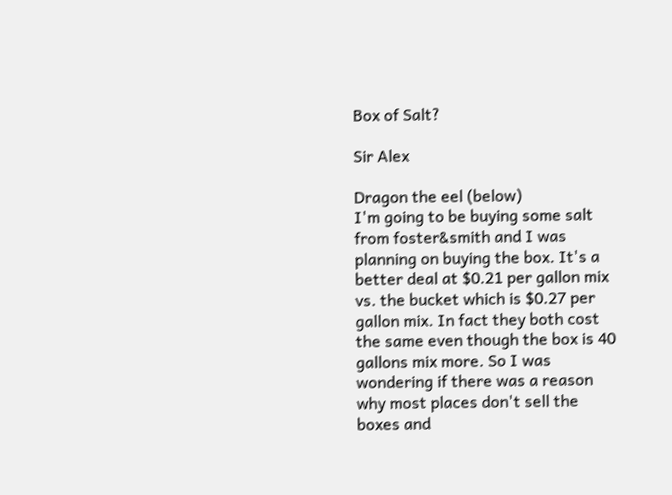Box of Salt?

Sir Alex

Dragon the eel (below)
I'm going to be buying some salt from foster&smith and I was planning on buying the box. It's a better deal at $0.21 per gallon mix vs. the bucket which is $0.27 per gallon mix. In fact they both cost the same even though the box is 40 gallons mix more. So I was wondering if there was a reason why most places don't sell the boxes and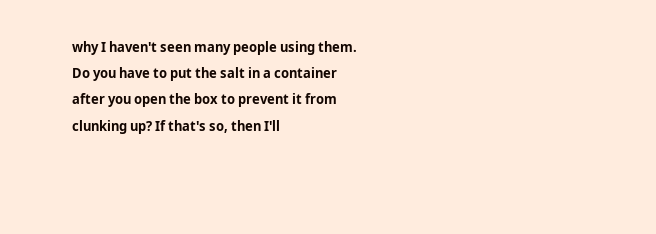why I haven't seen many people using them. Do you have to put the salt in a container after you open the box to prevent it from clunking up? If that's so, then I'll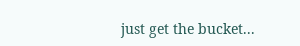just get the bucket...